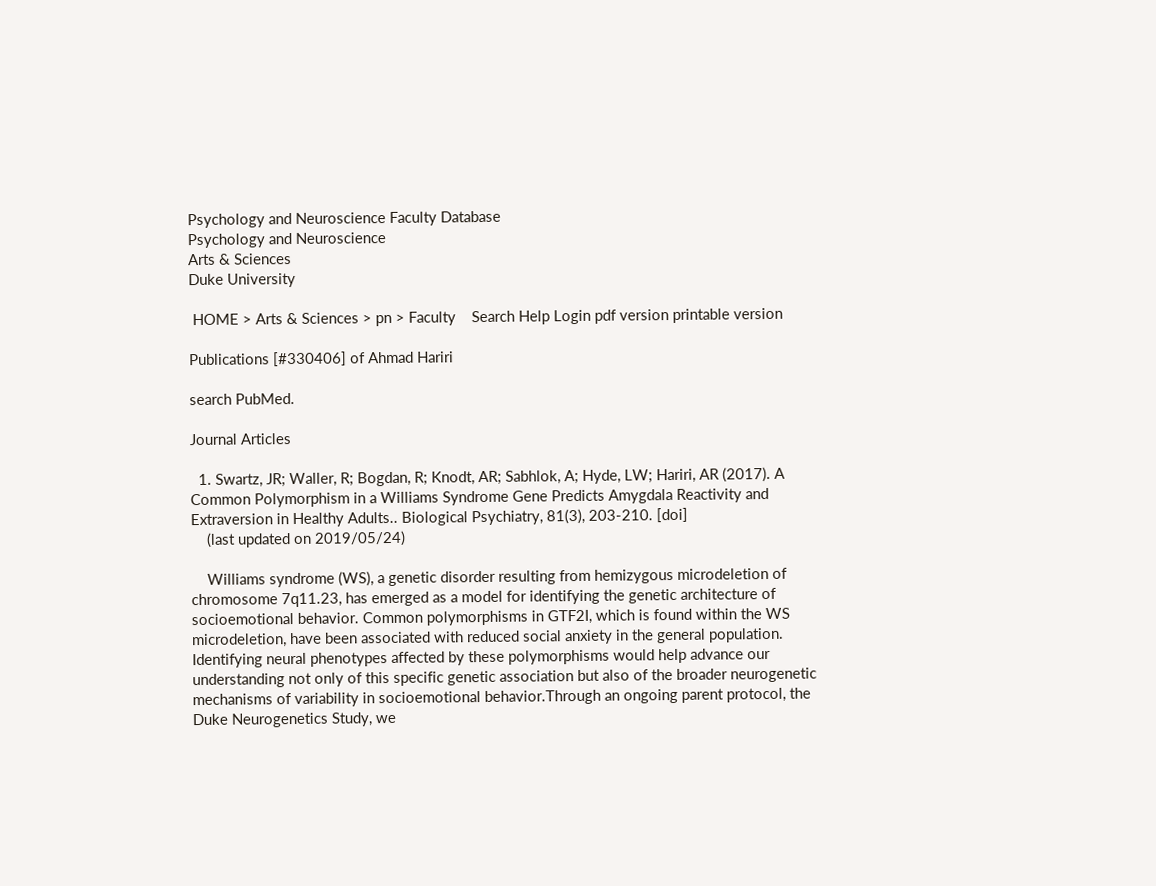Psychology and Neuroscience Faculty Database
Psychology and Neuroscience
Arts & Sciences
Duke University

 HOME > Arts & Sciences > pn > Faculty    Search Help Login pdf version printable version

Publications [#330406] of Ahmad Hariri

search PubMed.

Journal Articles

  1. Swartz, JR; Waller, R; Bogdan, R; Knodt, AR; Sabhlok, A; Hyde, LW; Hariri, AR (2017). A Common Polymorphism in a Williams Syndrome Gene Predicts Amygdala Reactivity and Extraversion in Healthy Adults.. Biological Psychiatry, 81(3), 203-210. [doi]
    (last updated on 2019/05/24)

    Williams syndrome (WS), a genetic disorder resulting from hemizygous microdeletion of chromosome 7q11.23, has emerged as a model for identifying the genetic architecture of socioemotional behavior. Common polymorphisms in GTF2I, which is found within the WS microdeletion, have been associated with reduced social anxiety in the general population. Identifying neural phenotypes affected by these polymorphisms would help advance our understanding not only of this specific genetic association but also of the broader neurogenetic mechanisms of variability in socioemotional behavior.Through an ongoing parent protocol, the Duke Neurogenetics Study, we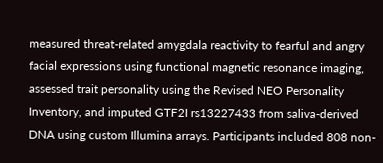measured threat-related amygdala reactivity to fearful and angry facial expressions using functional magnetic resonance imaging, assessed trait personality using the Revised NEO Personality Inventory, and imputed GTF2I rs13227433 from saliva-derived DNA using custom Illumina arrays. Participants included 808 non-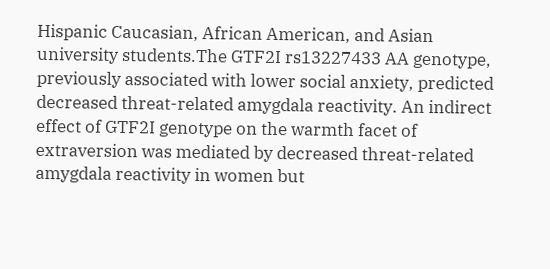Hispanic Caucasian, African American, and Asian university students.The GTF2I rs13227433 AA genotype, previously associated with lower social anxiety, predicted decreased threat-related amygdala reactivity. An indirect effect of GTF2I genotype on the warmth facet of extraversion was mediated by decreased threat-related amygdala reactivity in women but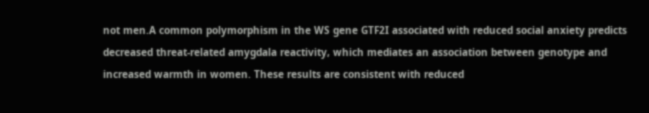not men.A common polymorphism in the WS gene GTF2I associated with reduced social anxiety predicts decreased threat-related amygdala reactivity, which mediates an association between genotype and increased warmth in women. These results are consistent with reduced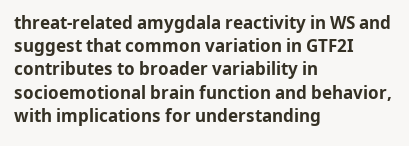threat-related amygdala reactivity in WS and suggest that common variation in GTF2I contributes to broader variability in socioemotional brain function and behavior, with implications for understanding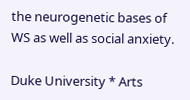the neurogenetic bases of WS as well as social anxiety.

Duke University * Arts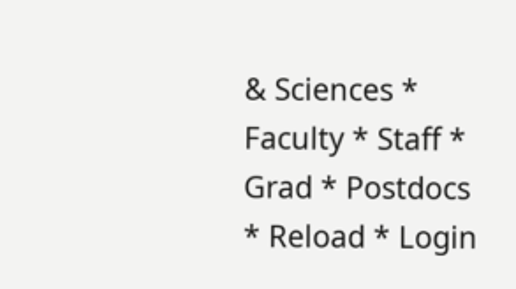& Sciences * Faculty * Staff * Grad * Postdocs * Reload * Login